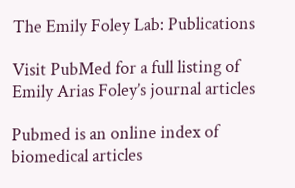The Emily Foley Lab: Publications

Visit PubMed for a full listing of Emily Arias Foley’s journal articles

Pubmed is an online index of biomedical articles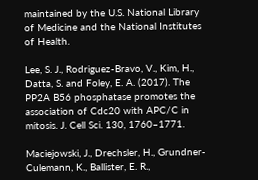maintained by the U.S. National Library of Medicine and the National Institutes of Health.

Lee, S. J., Rodriguez-Bravo, V., Kim, H., Datta, S. and Foley, E. A. (2017). The PP2A B56 phosphatase promotes the association of Cdc20 with APC/C in mitosis. J. Cell Sci. 130, 1760–1771.

Maciejowski, J., Drechsler, H., Grundner-Culemann, K., Ballister, E. R.,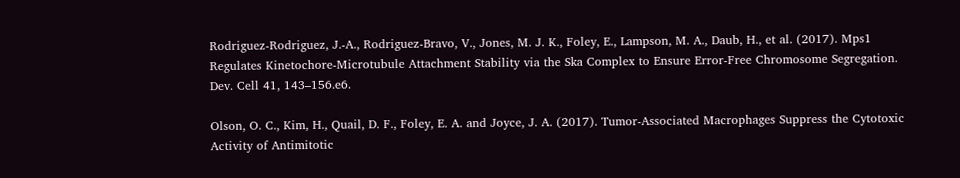Rodriguez-Rodriguez, J.-A., Rodriguez-Bravo, V., Jones, M. J. K., Foley, E., Lampson, M. A., Daub, H., et al. (2017). Mps1 Regulates Kinetochore-Microtubule Attachment Stability via the Ska Complex to Ensure Error-Free Chromosome Segregation. Dev. Cell 41, 143–156.e6.

Olson, O. C., Kim, H., Quail, D. F., Foley, E. A. and Joyce, J. A. (2017). Tumor-Associated Macrophages Suppress the Cytotoxic Activity of Antimitotic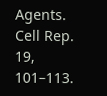Agents. Cell Rep. 19, 101–113.